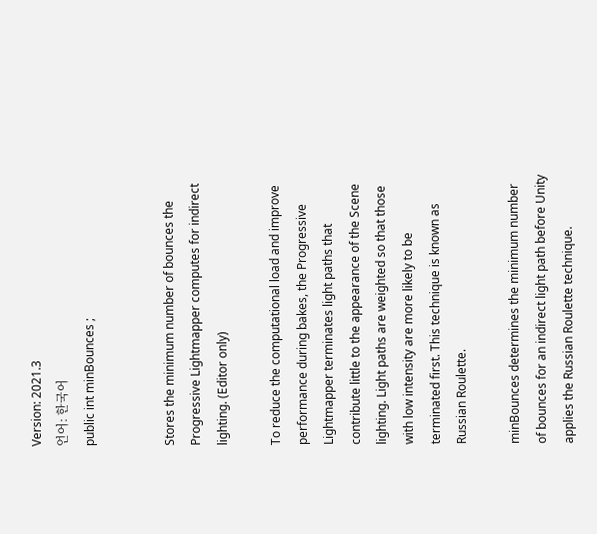Version: 2021.3
언어: 한국어
public int minBounces ;


Stores the minimum number of bounces the Progressive Lightmapper computes for indirect lighting. (Editor only)

To reduce the computational load and improve performance during bakes, the Progressive Lightmapper terminates light paths that contribute little to the appearance of the Scene lighting. Light paths are weighted so that those with low intensity are more likely to be terminated first. This technique is known as Russian Roulette.

minBounces determines the minimum number of bounces for an indirect light path before Unity applies the Russian Roulette technique.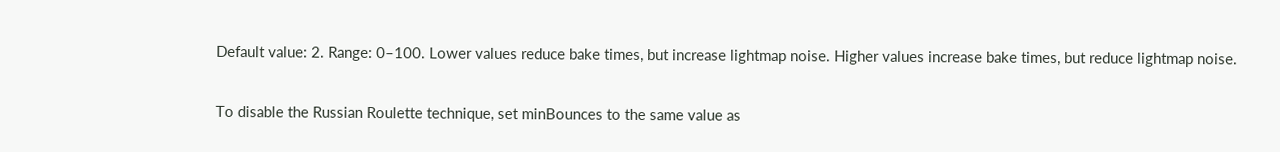Default value: 2. Range: 0–100. Lower values reduce bake times, but increase lightmap noise. Higher values increase bake times, but reduce lightmap noise.

To disable the Russian Roulette technique, set minBounces to the same value as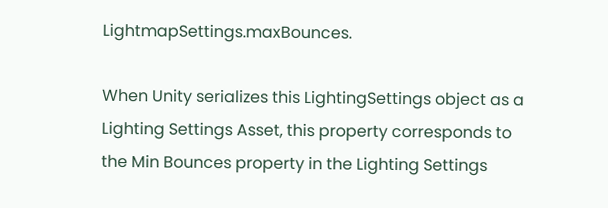LightmapSettings.maxBounces.

When Unity serializes this LightingSettings object as a Lighting Settings Asset, this property corresponds to the Min Bounces property in the Lighting Settings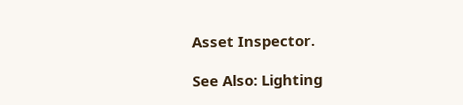Asset Inspector.

See Also: Lighting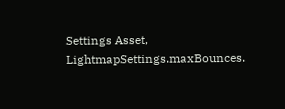Settings Asset, LightmapSettings.maxBounces.